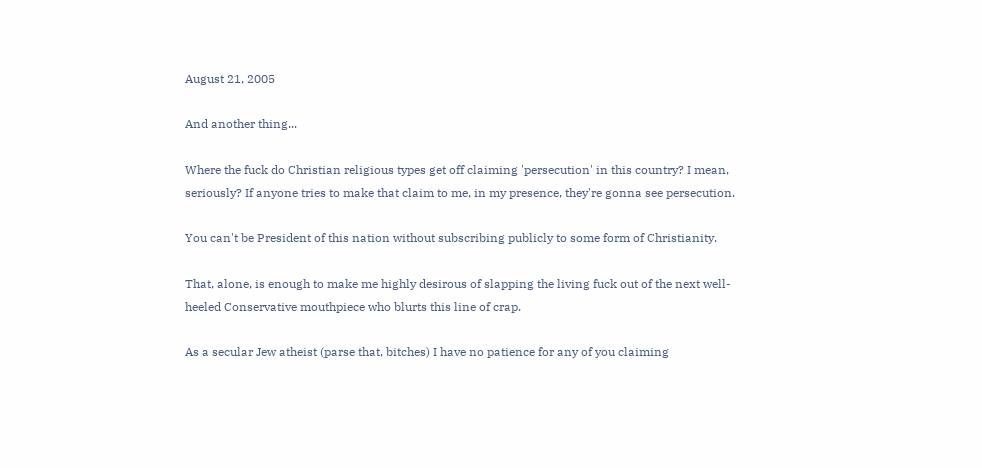August 21, 2005

And another thing...

Where the fuck do Christian religious types get off claiming 'persecution' in this country? I mean, seriously? If anyone tries to make that claim to me, in my presence, they're gonna see persecution.

You can't be President of this nation without subscribing publicly to some form of Christianity.

That, alone, is enough to make me highly desirous of slapping the living fuck out of the next well-heeled Conservative mouthpiece who blurts this line of crap.

As a secular Jew atheist (parse that, bitches) I have no patience for any of you claiming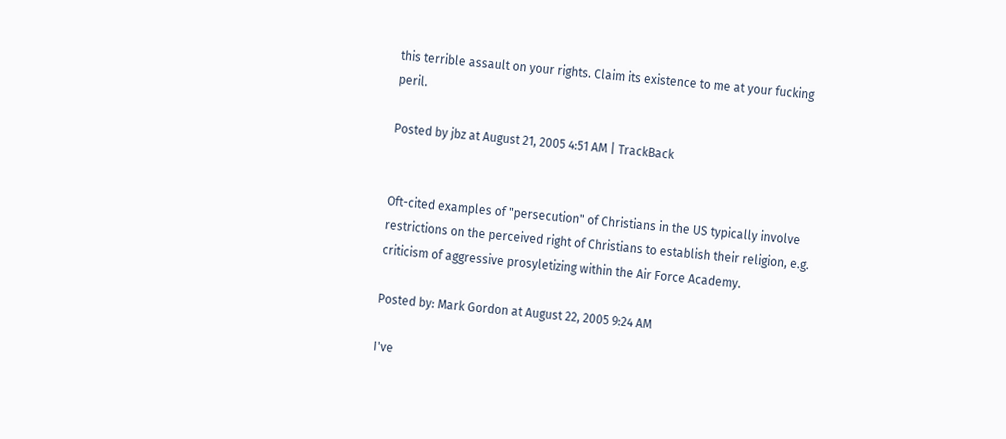this terrible assault on your rights. Claim its existence to me at your fucking peril.

Posted by jbz at August 21, 2005 4:51 AM | TrackBack


Oft-cited examples of "persecution" of Christians in the US typically involve restrictions on the perceived right of Christians to establish their religion, e.g. criticism of aggressive prosyletizing within the Air Force Academy.

Posted by: Mark Gordon at August 22, 2005 9:24 AM

I've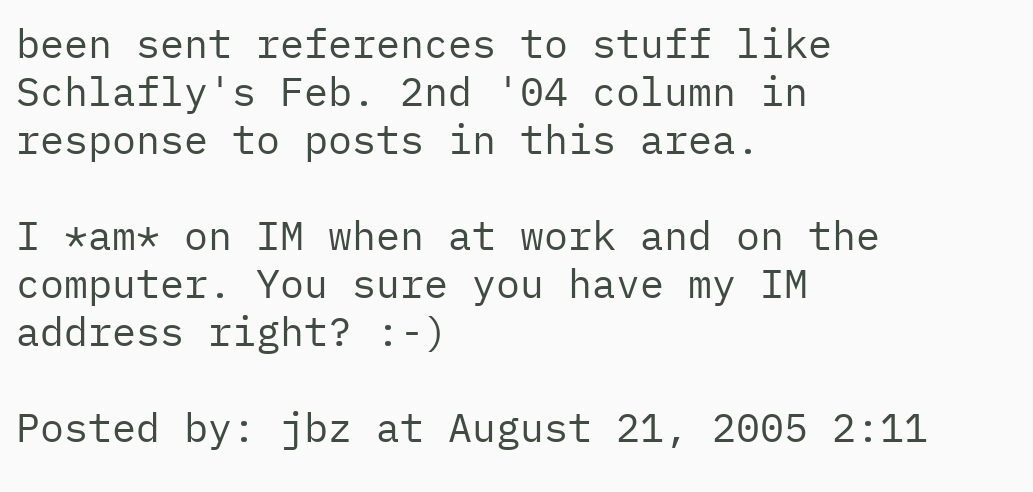been sent references to stuff like Schlafly's Feb. 2nd '04 column in response to posts in this area.

I *am* on IM when at work and on the computer. You sure you have my IM address right? :-)

Posted by: jbz at August 21, 2005 2:11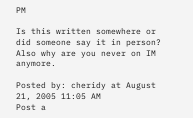PM

Is this written somewhere or did someone say it in person? Also why are you never on IM anymore.

Posted by: cheridy at August 21, 2005 11:05 AM
Post a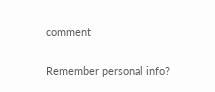comment

Remember personal info?